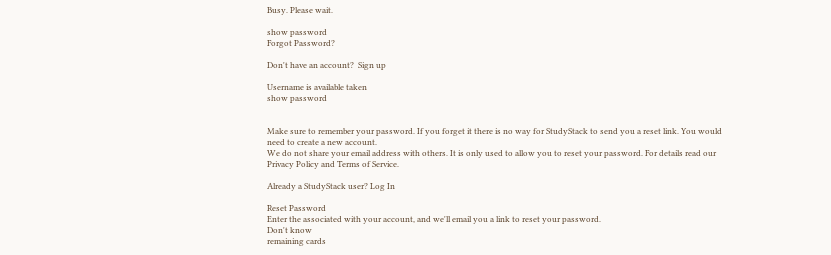Busy. Please wait.

show password
Forgot Password?

Don't have an account?  Sign up

Username is available taken
show password


Make sure to remember your password. If you forget it there is no way for StudyStack to send you a reset link. You would need to create a new account.
We do not share your email address with others. It is only used to allow you to reset your password. For details read our Privacy Policy and Terms of Service.

Already a StudyStack user? Log In

Reset Password
Enter the associated with your account, and we'll email you a link to reset your password.
Don't know
remaining cards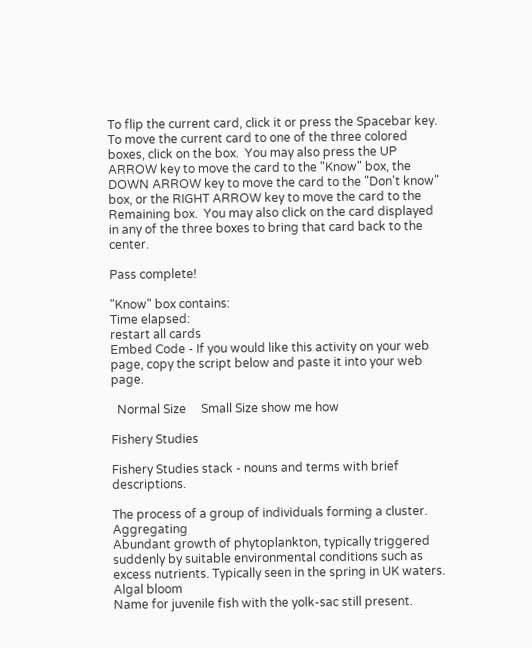To flip the current card, click it or press the Spacebar key.  To move the current card to one of the three colored boxes, click on the box.  You may also press the UP ARROW key to move the card to the "Know" box, the DOWN ARROW key to move the card to the "Don't know" box, or the RIGHT ARROW key to move the card to the Remaining box.  You may also click on the card displayed in any of the three boxes to bring that card back to the center.

Pass complete!

"Know" box contains:
Time elapsed:
restart all cards
Embed Code - If you would like this activity on your web page, copy the script below and paste it into your web page.

  Normal Size     Small Size show me how

Fishery Studies

Fishery Studies stack - nouns and terms with brief descriptions.

The process of a group of individuals forming a cluster. Aggregating
Abundant growth of phytoplankton, typically triggered suddenly by suitable environmental conditions such as excess nutrients. Typically seen in the spring in UK waters. Algal bloom
Name for juvenile fish with the yolk-sac still present.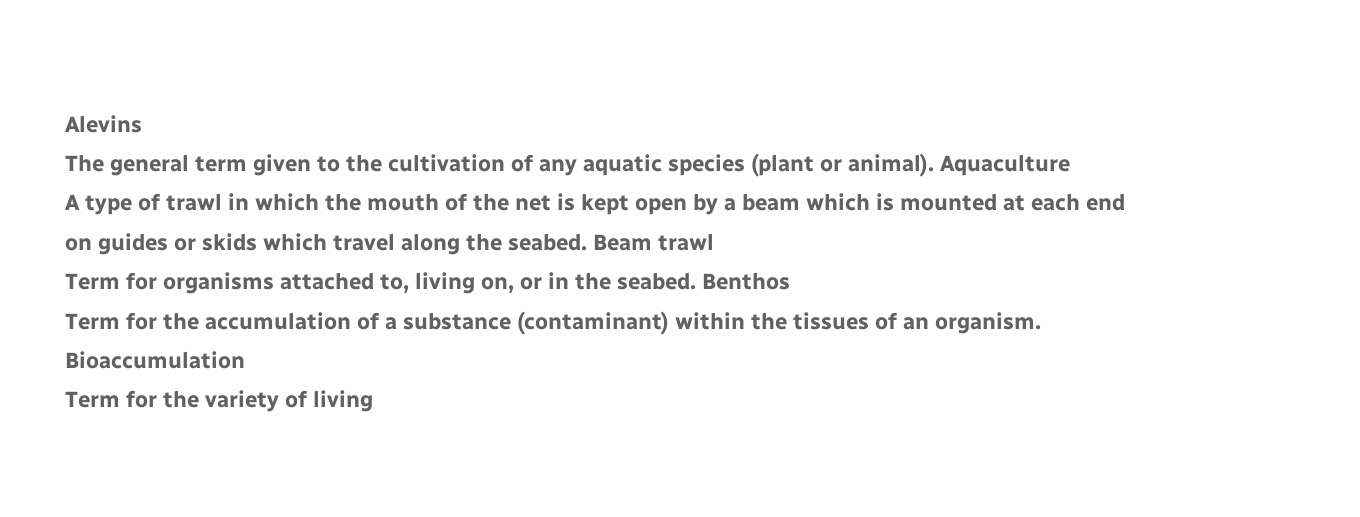Alevins
The general term given to the cultivation of any aquatic species (plant or animal). Aquaculture
A type of trawl in which the mouth of the net is kept open by a beam which is mounted at each end on guides or skids which travel along the seabed. Beam trawl
Term for organisms attached to, living on, or in the seabed. Benthos
Term for the accumulation of a substance (contaminant) within the tissues of an organism. Bioaccumulation
Term for the variety of living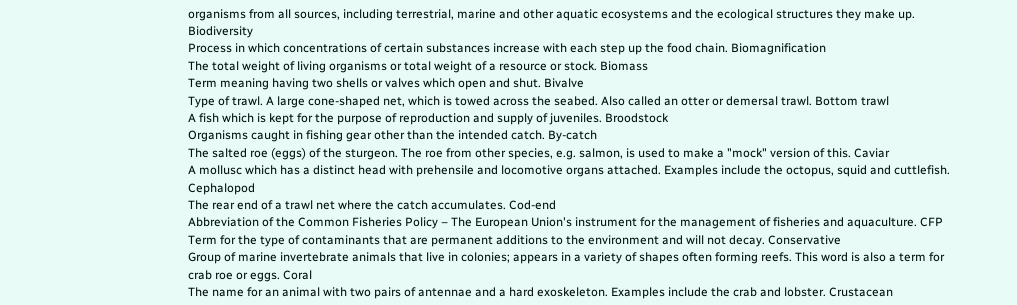organisms from all sources, including terrestrial, marine and other aquatic ecosystems and the ecological structures they make up. Biodiversity
Process in which concentrations of certain substances increase with each step up the food chain. Biomagnification
The total weight of living organisms or total weight of a resource or stock. Biomass
Term meaning having two shells or valves which open and shut. Bivalve
Type of trawl. A large cone-shaped net, which is towed across the seabed. Also called an otter or demersal trawl. Bottom trawl
A fish which is kept for the purpose of reproduction and supply of juveniles. Broodstock
Organisms caught in fishing gear other than the intended catch. By-catch
The salted roe (eggs) of the sturgeon. The roe from other species, e.g. salmon, is used to make a "mock" version of this. Caviar
A mollusc which has a distinct head with prehensile and locomotive organs attached. Examples include the octopus, squid and cuttlefish. Cephalopod
The rear end of a trawl net where the catch accumulates. Cod-end
Abbreviation of the Common Fisheries Policy – The European Union's instrument for the management of fisheries and aquaculture. CFP
Term for the type of contaminants that are permanent additions to the environment and will not decay. Conservative
Group of marine invertebrate animals that live in colonies; appears in a variety of shapes often forming reefs. This word is also a term for crab roe or eggs. Coral
The name for an animal with two pairs of antennae and a hard exoskeleton. Examples include the crab and lobster. Crustacean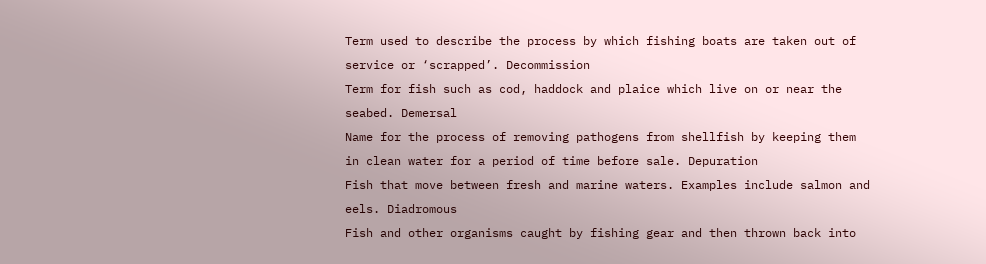Term used to describe the process by which fishing boats are taken out of service or ‘scrapped’. Decommission
Term for fish such as cod, haddock and plaice which live on or near the seabed. Demersal
Name for the process of removing pathogens from shellfish by keeping them in clean water for a period of time before sale. Depuration
Fish that move between fresh and marine waters. Examples include salmon and eels. Diadromous
Fish and other organisms caught by fishing gear and then thrown back into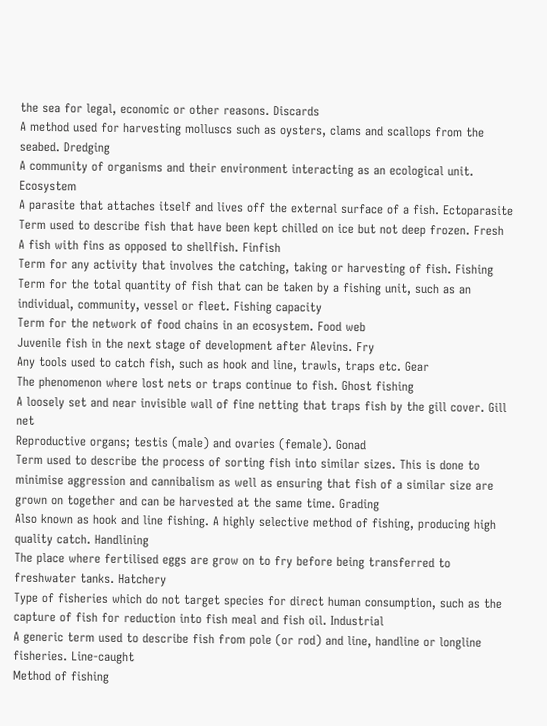the sea for legal, economic or other reasons. Discards
A method used for harvesting molluscs such as oysters, clams and scallops from the seabed. Dredging
A community of organisms and their environment interacting as an ecological unit. Ecosystem
A parasite that attaches itself and lives off the external surface of a fish. Ectoparasite
Term used to describe fish that have been kept chilled on ice but not deep frozen. Fresh
A fish with fins as opposed to shellfish. Finfish
Term for any activity that involves the catching, taking or harvesting of fish. Fishing
Term for the total quantity of fish that can be taken by a fishing unit, such as an individual, community, vessel or fleet. Fishing capacity
Term for the network of food chains in an ecosystem. Food web
Juvenile fish in the next stage of development after Alevins. Fry
Any tools used to catch fish, such as hook and line, trawls, traps etc. Gear
The phenomenon where lost nets or traps continue to fish. Ghost fishing
A loosely set and near invisible wall of fine netting that traps fish by the gill cover. Gill net
Reproductive organs; testis (male) and ovaries (female). Gonad
Term used to describe the process of sorting fish into similar sizes. This is done to minimise aggression and cannibalism as well as ensuring that fish of a similar size are grown on together and can be harvested at the same time. Grading
Also known as hook and line fishing. A highly selective method of fishing, producing high quality catch. Handlining
The place where fertilised eggs are grow on to fry before being transferred to freshwater tanks. Hatchery
Type of fisheries which do not target species for direct human consumption, such as the capture of fish for reduction into fish meal and fish oil. Industrial
A generic term used to describe fish from pole (or rod) and line, handline or longline fisheries. Line-caught
Method of fishing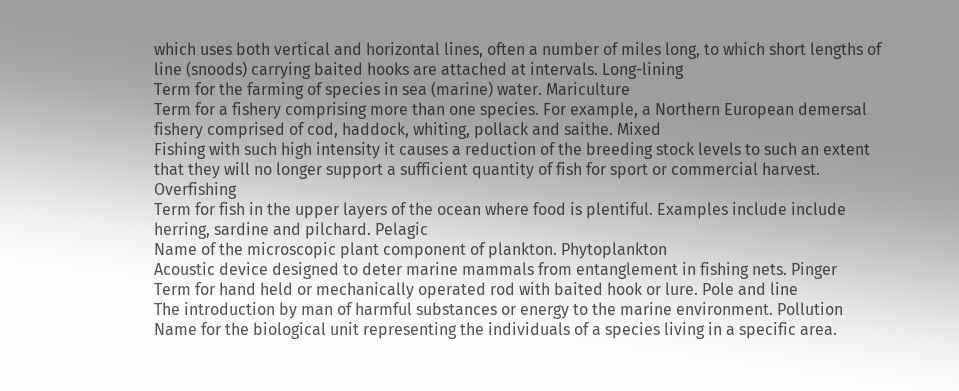which uses both vertical and horizontal lines, often a number of miles long, to which short lengths of line (snoods) carrying baited hooks are attached at intervals. Long-lining
Term for the farming of species in sea (marine) water. Mariculture
Term for a fishery comprising more than one species. For example, a Northern European demersal fishery comprised of cod, haddock, whiting, pollack and saithe. Mixed
Fishing with such high intensity it causes a reduction of the breeding stock levels to such an extent that they will no longer support a sufficient quantity of fish for sport or commercial harvest. Overfishing
Term for fish in the upper layers of the ocean where food is plentiful. Examples include include herring, sardine and pilchard. Pelagic
Name of the microscopic plant component of plankton. Phytoplankton
Acoustic device designed to deter marine mammals from entanglement in fishing nets. Pinger
Term for hand held or mechanically operated rod with baited hook or lure. Pole and line
The introduction by man of harmful substances or energy to the marine environment. Pollution
Name for the biological unit representing the individuals of a species living in a specific area.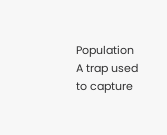Population
A trap used to capture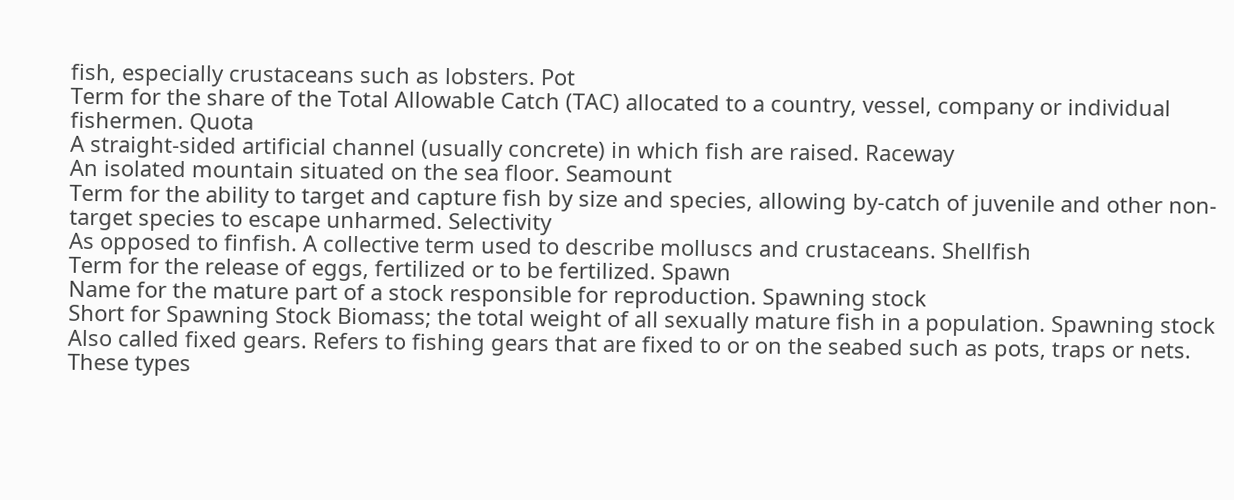fish, especially crustaceans such as lobsters. Pot
Term for the share of the Total Allowable Catch (TAC) allocated to a country, vessel, company or individual fishermen. Quota
A straight-sided artificial channel (usually concrete) in which fish are raised. Raceway
An isolated mountain situated on the sea floor. Seamount
Term for the ability to target and capture fish by size and species, allowing by-catch of juvenile and other non-target species to escape unharmed. Selectivity
As opposed to finfish. A collective term used to describe molluscs and crustaceans. Shellfish
Term for the release of eggs, fertilized or to be fertilized. Spawn
Name for the mature part of a stock responsible for reproduction. Spawning stock
Short for Spawning Stock Biomass; the total weight of all sexually mature fish in a population. Spawning stock
Also called fixed gears. Refers to fishing gears that are fixed to or on the seabed such as pots, traps or nets. These types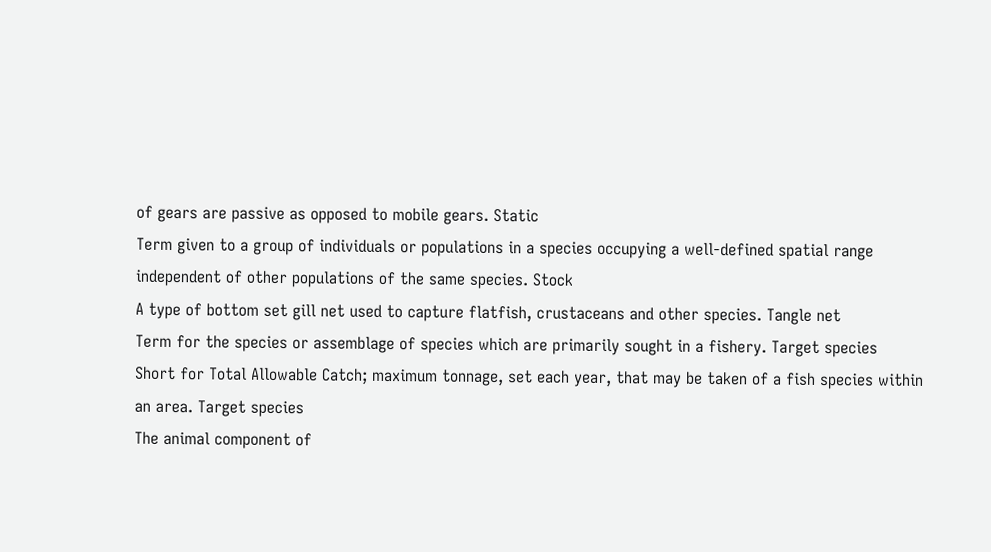of gears are passive as opposed to mobile gears. Static
Term given to a group of individuals or populations in a species occupying a well-defined spatial range independent of other populations of the same species. Stock
A type of bottom set gill net used to capture flatfish, crustaceans and other species. Tangle net
Term for the species or assemblage of species which are primarily sought in a fishery. Target species
Short for Total Allowable Catch; maximum tonnage, set each year, that may be taken of a fish species within an area. Target species
The animal component of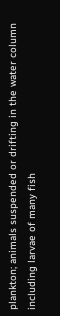plankton; animals suspended or drifting in the water column including larvae of many fish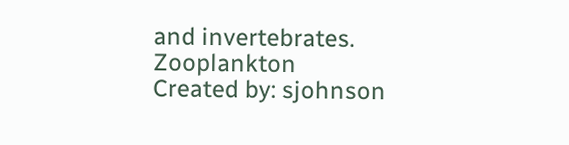and invertebrates. Zooplankton
Created by: sjohnson